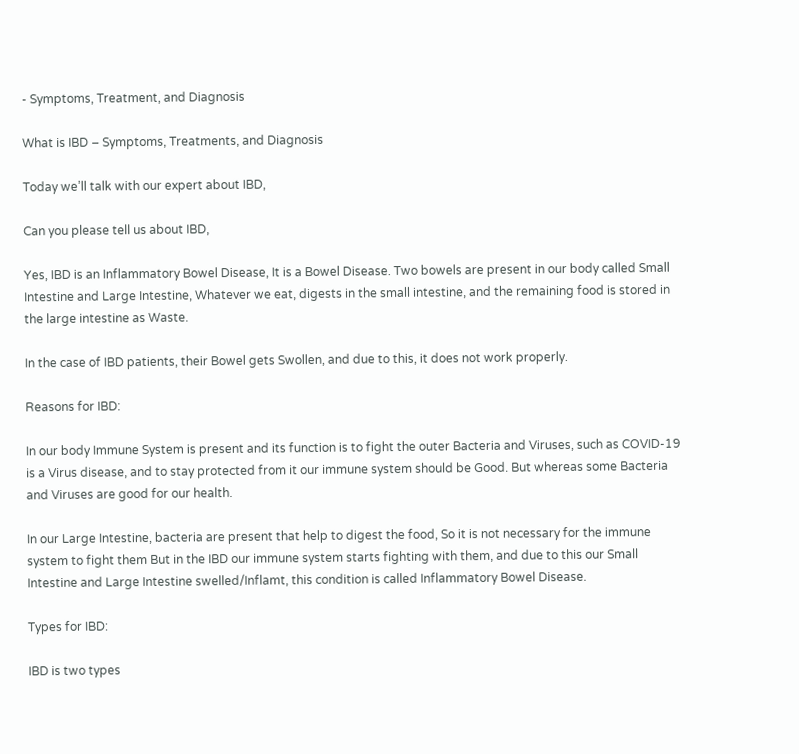- Symptoms, Treatment, and Diagnosis

What is IBD – Symptoms, Treatments, and Diagnosis

Today we’ll talk with our expert about IBD,

Can you please tell us about IBD,

Yes, IBD is an Inflammatory Bowel Disease, It is a Bowel Disease. Two bowels are present in our body called Small Intestine and Large Intestine, Whatever we eat, digests in the small intestine, and the remaining food is stored in the large intestine as Waste.

In the case of IBD patients, their Bowel gets Swollen, and due to this, it does not work properly.

Reasons for IBD:

In our body Immune System is present and its function is to fight the outer Bacteria and Viruses, such as COVID-19 is a Virus disease, and to stay protected from it our immune system should be Good. But whereas some Bacteria and Viruses are good for our health.

In our Large Intestine, bacteria are present that help to digest the food, So it is not necessary for the immune system to fight them But in the IBD our immune system starts fighting with them, and due to this our Small Intestine and Large Intestine swelled/Inflamt, this condition is called Inflammatory Bowel Disease.

Types for IBD:

IBD is two types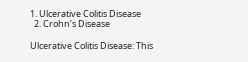1. Ulcerative Colitis Disease
  2. Crohn’s Disease

Ulcerative Colitis Disease: This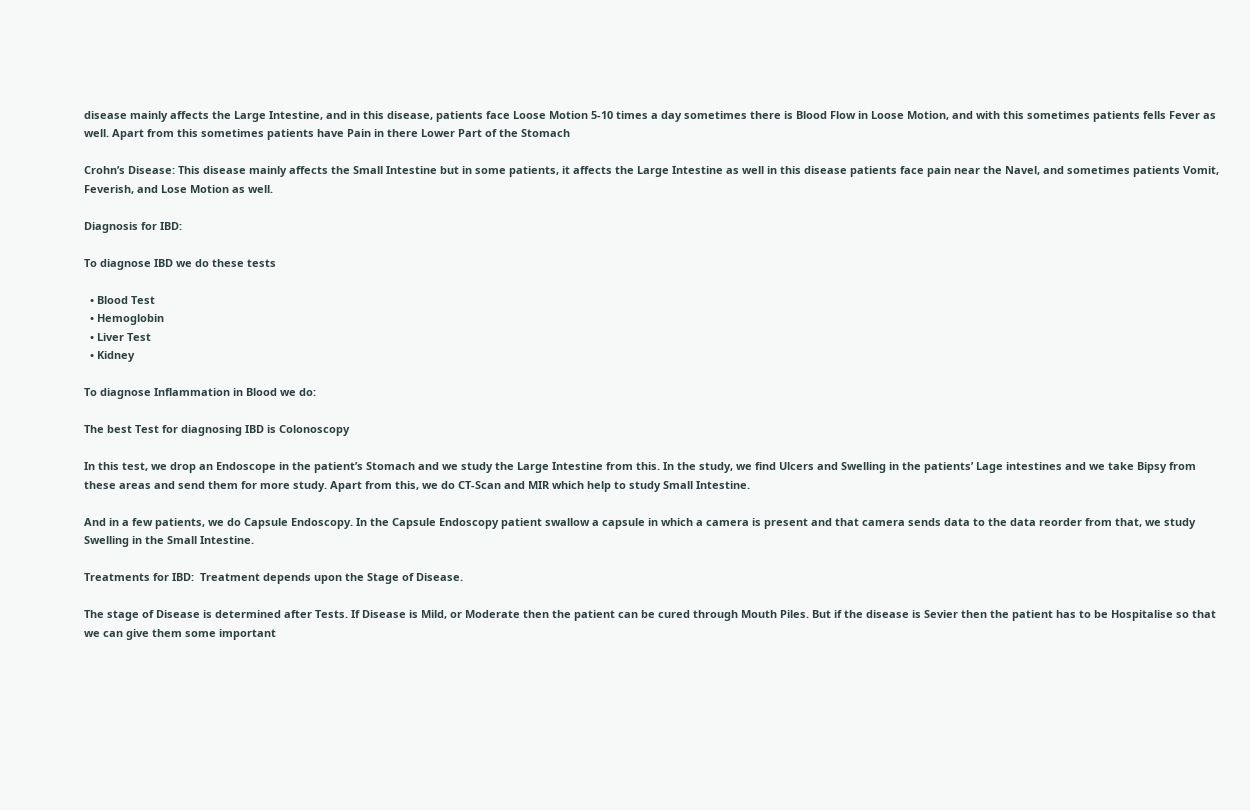disease mainly affects the Large Intestine, and in this disease, patients face Loose Motion 5-10 times a day sometimes there is Blood Flow in Loose Motion, and with this sometimes patients fells Fever as well. Apart from this sometimes patients have Pain in there Lower Part of the Stomach

Crohn’s Disease: This disease mainly affects the Small Intestine but in some patients, it affects the Large Intestine as well in this disease patients face pain near the Navel, and sometimes patients Vomit, Feverish, and Lose Motion as well.

Diagnosis for IBD:

To diagnose IBD we do these tests

  • Blood Test
  • Hemoglobin
  • Liver Test
  • Kidney

To diagnose Inflammation in Blood we do:

The best Test for diagnosing IBD is Colonoscopy

In this test, we drop an Endoscope in the patient’s Stomach and we study the Large Intestine from this. In the study, we find Ulcers and Swelling in the patients’ Lage intestines and we take Bipsy from these areas and send them for more study. Apart from this, we do CT-Scan and MIR which help to study Small Intestine.

And in a few patients, we do Capsule Endoscopy. In the Capsule Endoscopy patient swallow a capsule in which a camera is present and that camera sends data to the data reorder from that, we study Swelling in the Small Intestine.

Treatments for IBD:  Treatment depends upon the Stage of Disease.

The stage of Disease is determined after Tests. If Disease is Mild, or Moderate then the patient can be cured through Mouth Piles. But if the disease is Sevier then the patient has to be Hospitalise so that we can give them some important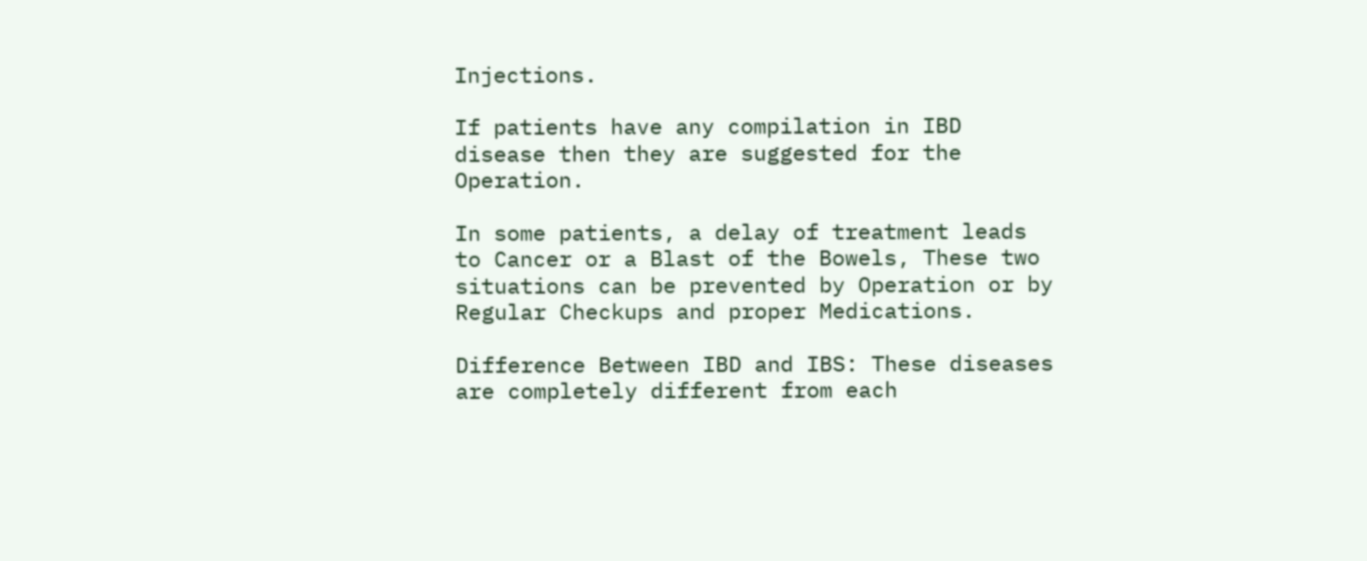Injections.

If patients have any compilation in IBD disease then they are suggested for the Operation.

In some patients, a delay of treatment leads to Cancer or a Blast of the Bowels, These two situations can be prevented by Operation or by Regular Checkups and proper Medications.

Difference Between IBD and IBS: These diseases are completely different from each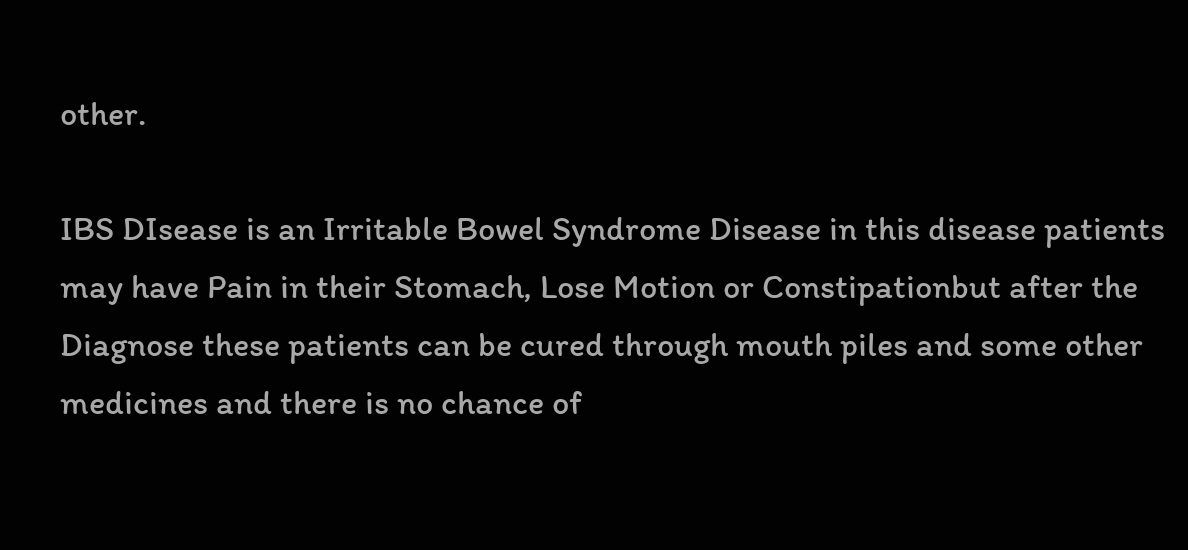other.

IBS DIsease is an Irritable Bowel Syndrome Disease in this disease patients may have Pain in their Stomach, Lose Motion or Constipationbut after the Diagnose these patients can be cured through mouth piles and some other medicines and there is no chance of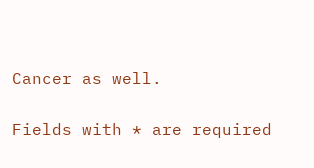Cancer as well.

Fields with * are required